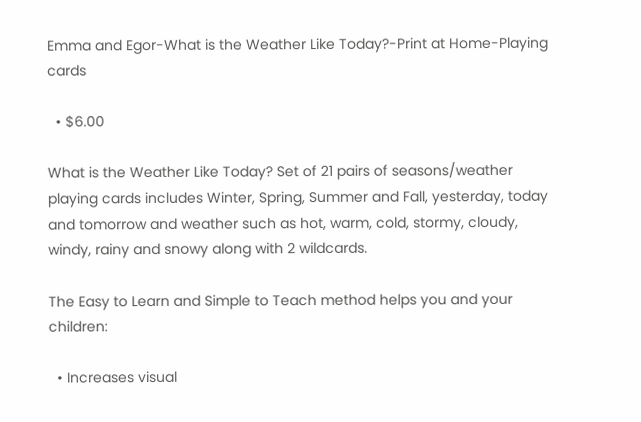Emma and Egor-What is the Weather Like Today?-Print at Home-Playing cards

  • $6.00

What is the Weather Like Today? Set of 21 pairs of seasons/weather playing cards includes Winter, Spring, Summer and Fall, yesterday, today and tomorrow and weather such as hot, warm, cold, stormy, cloudy, windy, rainy and snowy along with 2 wildcards.

The Easy to Learn and Simple to Teach method helps you and your children:

  • Increases visual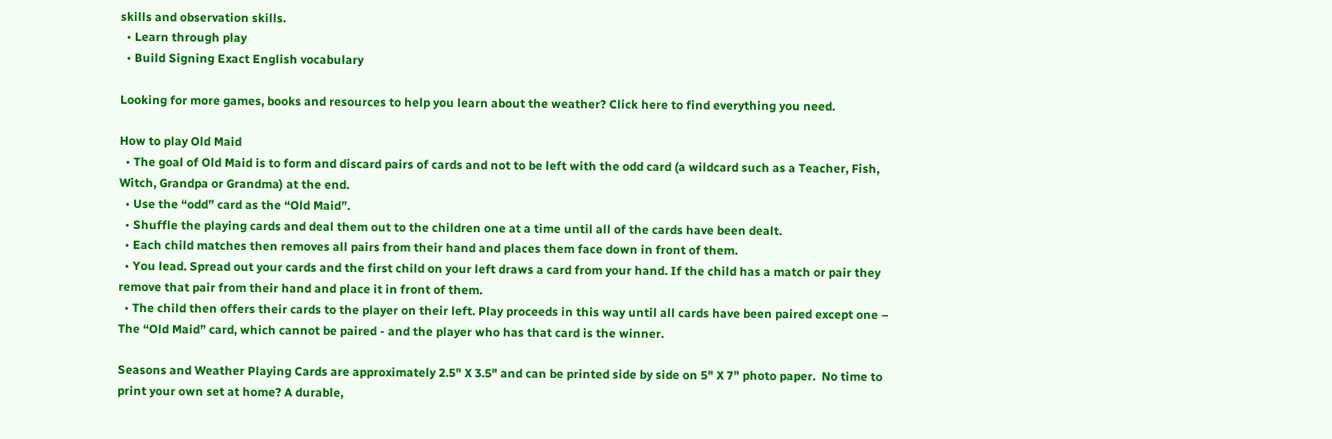skills and observation skills.
  • Learn through play
  • Build Signing Exact English vocabulary

Looking for more games, books and resources to help you learn about the weather? Click here to find everything you need.

How to play Old Maid
  • The goal of Old Maid is to form and discard pairs of cards and not to be left with the odd card (a wildcard such as a Teacher, Fish, Witch, Grandpa or Grandma) at the end.
  • Use the “odd” card as the “Old Maid”.
  • Shuffle the playing cards and deal them out to the children one at a time until all of the cards have been dealt.
  • Each child matches then removes all pairs from their hand and places them face down in front of them.
  • You lead. Spread out your cards and the first child on your left draws a card from your hand. If the child has a match or pair they remove that pair from their hand and place it in front of them.
  • The child then offers their cards to the player on their left. Play proceeds in this way until all cards have been paired except one – The “Old Maid” card, which cannot be paired - and the player who has that card is the winner.

Seasons and Weather Playing Cards are approximately 2.5" X 3.5" and can be printed side by side on 5" X 7" photo paper.  No time to print your own set at home? A durable,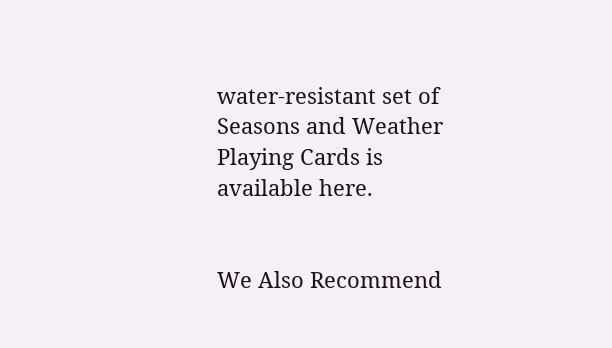water-resistant set of  Seasons and Weather Playing Cards is available here.


We Also Recommend